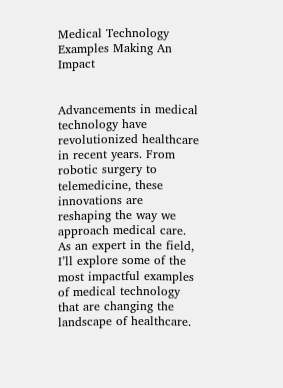Medical Technology Examples Making An Impact


Advancements in medical technology have revolutionized healthcare in recent years. From robotic surgery to telemedicine, these innovations are reshaping the way we approach medical care. As an expert in the field, I’ll explore some of the most impactful examples of medical technology that are changing the landscape of healthcare.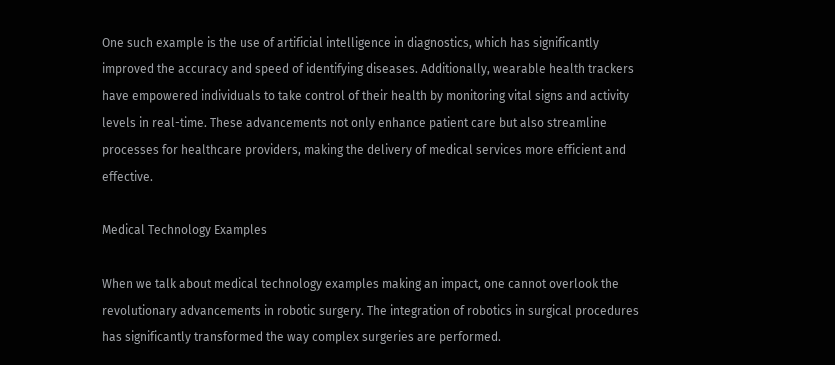One such example is the use of artificial intelligence in diagnostics, which has significantly improved the accuracy and speed of identifying diseases. Additionally, wearable health trackers have empowered individuals to take control of their health by monitoring vital signs and activity levels in real-time. These advancements not only enhance patient care but also streamline processes for healthcare providers, making the delivery of medical services more efficient and effective.

Medical Technology Examples

When we talk about medical technology examples making an impact, one cannot overlook the revolutionary advancements in robotic surgery. The integration of robotics in surgical procedures has significantly transformed the way complex surgeries are performed.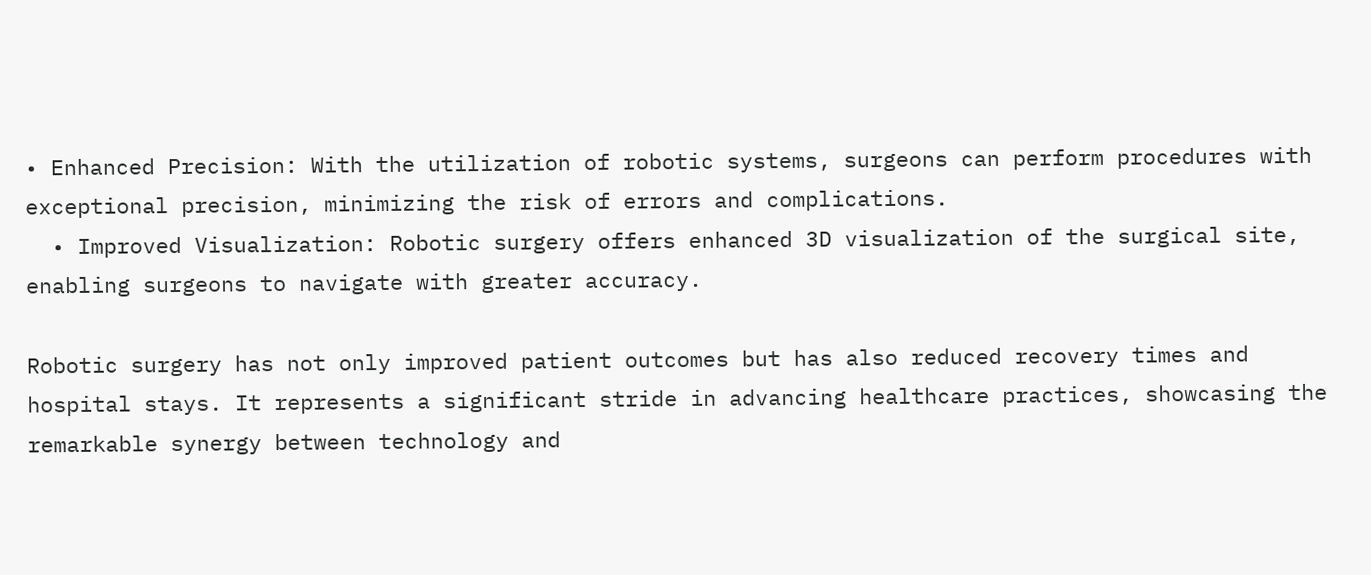• Enhanced Precision: With the utilization of robotic systems, surgeons can perform procedures with exceptional precision, minimizing the risk of errors and complications.
  • Improved Visualization: Robotic surgery offers enhanced 3D visualization of the surgical site, enabling surgeons to navigate with greater accuracy.

Robotic surgery has not only improved patient outcomes but has also reduced recovery times and hospital stays. It represents a significant stride in advancing healthcare practices, showcasing the remarkable synergy between technology and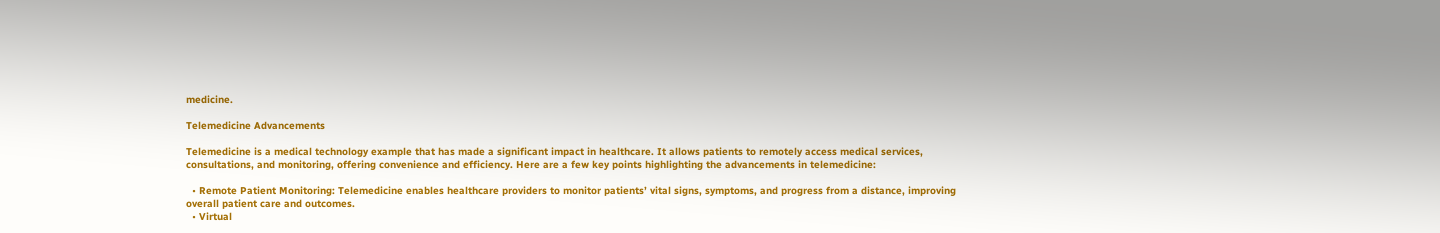medicine.

Telemedicine Advancements

Telemedicine is a medical technology example that has made a significant impact in healthcare. It allows patients to remotely access medical services, consultations, and monitoring, offering convenience and efficiency. Here are a few key points highlighting the advancements in telemedicine:

  • Remote Patient Monitoring: Telemedicine enables healthcare providers to monitor patients’ vital signs, symptoms, and progress from a distance, improving overall patient care and outcomes.
  • Virtual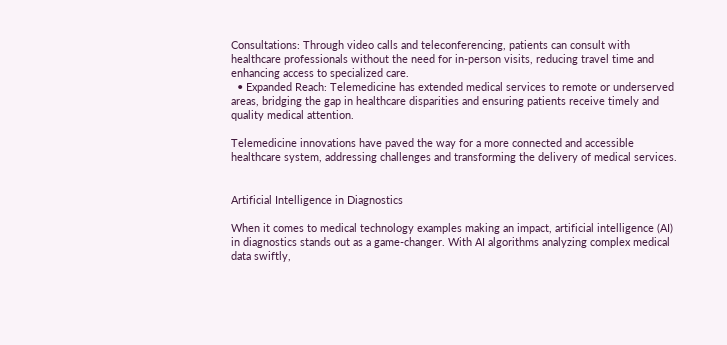Consultations: Through video calls and teleconferencing, patients can consult with healthcare professionals without the need for in-person visits, reducing travel time and enhancing access to specialized care.
  • Expanded Reach: Telemedicine has extended medical services to remote or underserved areas, bridging the gap in healthcare disparities and ensuring patients receive timely and quality medical attention.

Telemedicine innovations have paved the way for a more connected and accessible healthcare system, addressing challenges and transforming the delivery of medical services.


Artificial Intelligence in Diagnostics

When it comes to medical technology examples making an impact, artificial intelligence (AI) in diagnostics stands out as a game-changer. With AI algorithms analyzing complex medical data swiftly,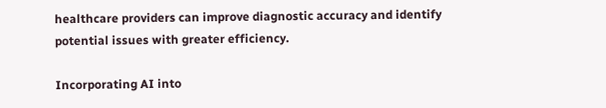healthcare providers can improve diagnostic accuracy and identify potential issues with greater efficiency.

Incorporating AI into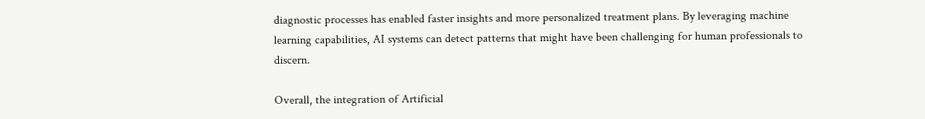diagnostic processes has enabled faster insights and more personalized treatment plans. By leveraging machine learning capabilities, AI systems can detect patterns that might have been challenging for human professionals to discern.

Overall, the integration of Artificial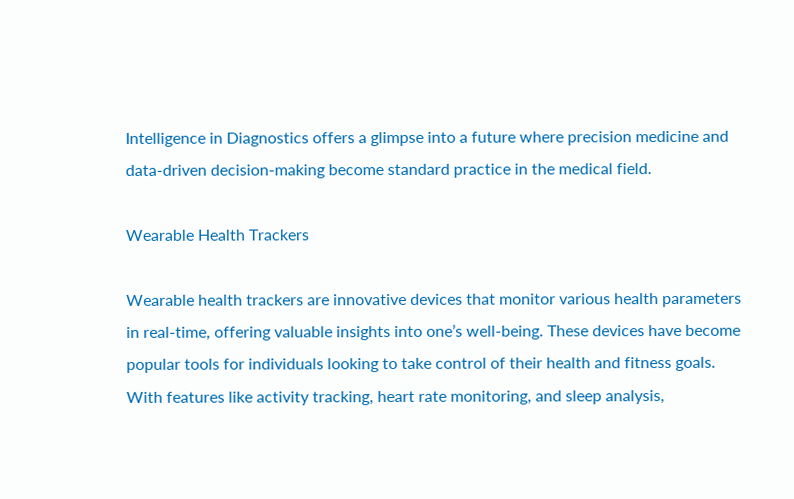Intelligence in Diagnostics offers a glimpse into a future where precision medicine and data-driven decision-making become standard practice in the medical field.

Wearable Health Trackers

Wearable health trackers are innovative devices that monitor various health parameters in real-time, offering valuable insights into one’s well-being. These devices have become popular tools for individuals looking to take control of their health and fitness goals. With features like activity tracking, heart rate monitoring, and sleep analysis,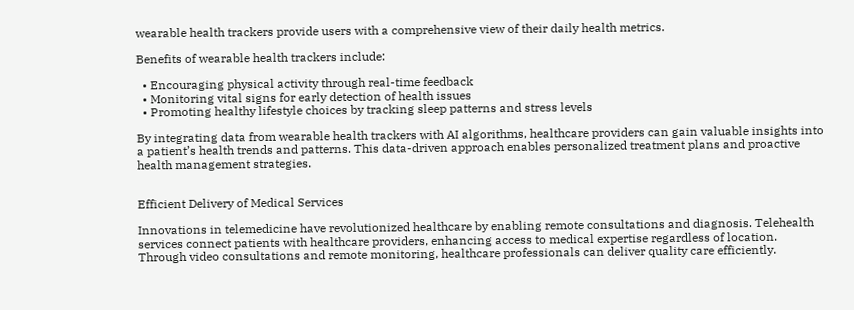wearable health trackers provide users with a comprehensive view of their daily health metrics.

Benefits of wearable health trackers include:

  • Encouraging physical activity through real-time feedback
  • Monitoring vital signs for early detection of health issues
  • Promoting healthy lifestyle choices by tracking sleep patterns and stress levels

By integrating data from wearable health trackers with AI algorithms, healthcare providers can gain valuable insights into a patient’s health trends and patterns. This data-driven approach enables personalized treatment plans and proactive health management strategies.


Efficient Delivery of Medical Services

Innovations in telemedicine have revolutionized healthcare by enabling remote consultations and diagnosis. Telehealth services connect patients with healthcare providers, enhancing access to medical expertise regardless of location. Through video consultations and remote monitoring, healthcare professionals can deliver quality care efficiently.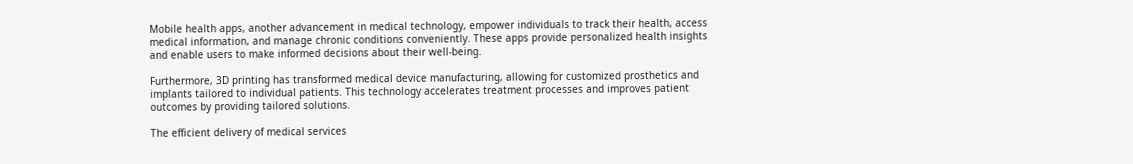Mobile health apps, another advancement in medical technology, empower individuals to track their health, access medical information, and manage chronic conditions conveniently. These apps provide personalized health insights and enable users to make informed decisions about their well-being.

Furthermore, 3D printing has transformed medical device manufacturing, allowing for customized prosthetics and implants tailored to individual patients. This technology accelerates treatment processes and improves patient outcomes by providing tailored solutions.

The efficient delivery of medical services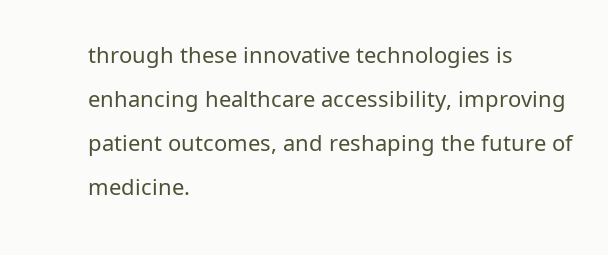through these innovative technologies is enhancing healthcare accessibility, improving patient outcomes, and reshaping the future of medicine.